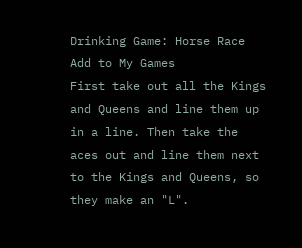Drinking Game: Horse Race Add to My Games
First take out all the Kings and Queens and line them up in a line. Then take the aces out and line them next to the Kings and Queens, so they make an "L".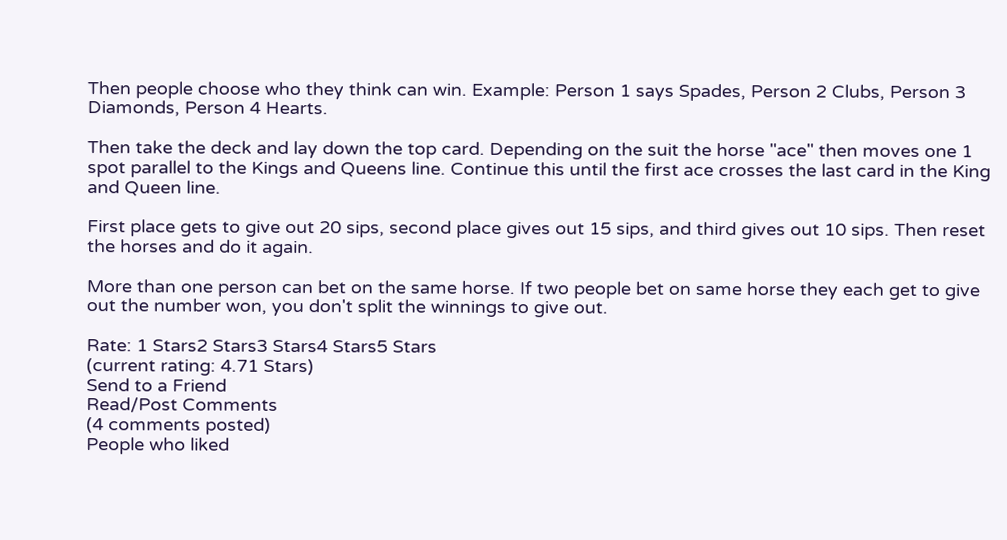Then people choose who they think can win. Example: Person 1 says Spades, Person 2 Clubs, Person 3 Diamonds, Person 4 Hearts.

Then take the deck and lay down the top card. Depending on the suit the horse "ace" then moves one 1 spot parallel to the Kings and Queens line. Continue this until the first ace crosses the last card in the King and Queen line.

First place gets to give out 20 sips, second place gives out 15 sips, and third gives out 10 sips. Then reset the horses and do it again.

More than one person can bet on the same horse. If two people bet on same horse they each get to give out the number won, you don't split the winnings to give out.

Rate: 1 Stars2 Stars3 Stars4 Stars5 Stars
(current rating: 4.71 Stars)
Send to a Friend
Read/Post Comments
(4 comments posted)
People who liked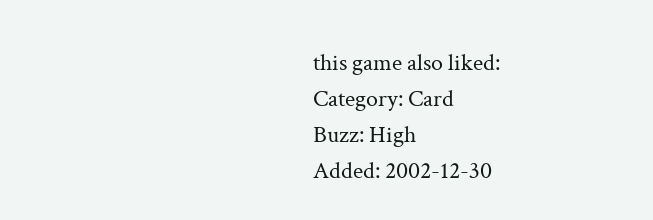this game also liked:
Category: Card
Buzz: High
Added: 2002-12-30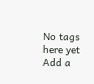No tags here yet
Add a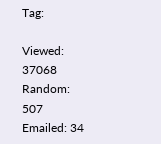Tag:

Viewed: 37068
Random: 507
Emailed: 34